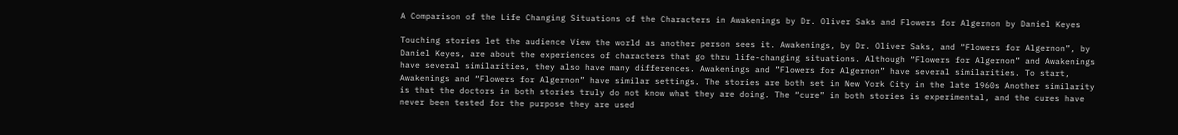A Comparison of the Life Changing Situations of the Characters in Awakenings by Dr. Oliver Saks and Flowers for Algernon by Daniel Keyes

Touching stories let the audience View the world as another person sees it. Awakenings, by Dr. Oliver Saks, and “Flowers for Algernon”, by Daniel Keyes, are about the experiences of characters that go thru life-changing situations. Although “Flowers for Algernon” and Awakenings have several similarities, they also have many differences. Awakenings and ”Flowers for Algernon” have several similarities. To start, Awakenings and “Flowers for Algernon” have similar settings. The stories are both set in New York City in the late 1960s Another similarity is that the doctors in both stories truly do not know what they are doing. The “cure” in both stories is experimental, and the cures have never been tested for the purpose they are used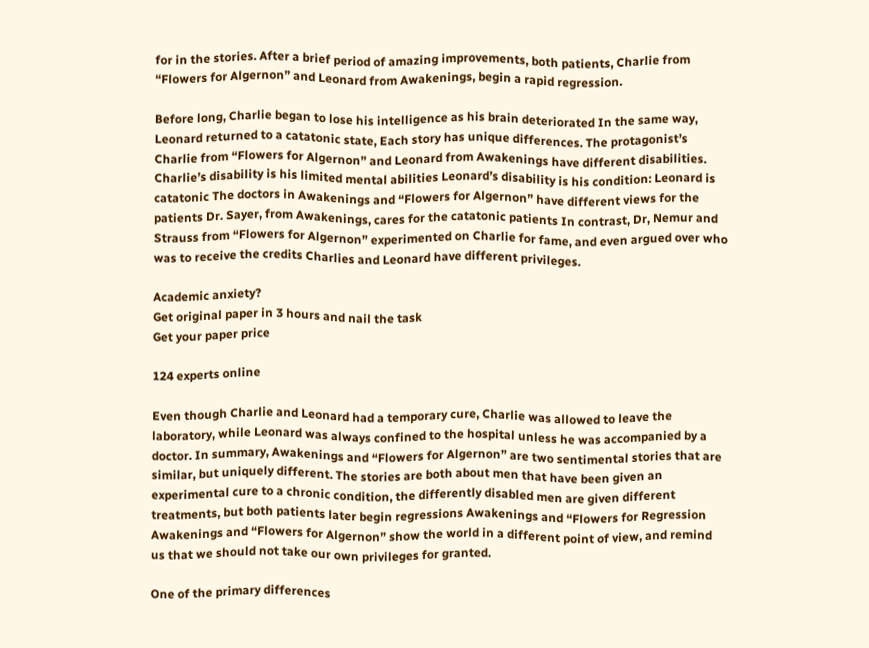for in the stories. After a brief period of amazing improvements, both patients, Charlie from “Flowers for Algernon” and Leonard from Awakenings, begin a rapid regression.

Before long, Charlie began to lose his intelligence as his brain deteriorated In the same way, Leonard returned to a catatonic state, Each story has unique differences. The protagonist’s Charlie from “Flowers for Algernon” and Leonard from Awakenings have different disabilities. Charlie’s disability is his limited mental abilities Leonard’s disability is his condition: Leonard is catatonic The doctors in Awakenings and “Flowers for Algernon” have different views for the patients Dr. Sayer, from Awakenings, cares for the catatonic patients In contrast, Dr, Nemur and Strauss from “Flowers for Algernon” experimented on Charlie for fame, and even argued over who was to receive the credits Charlies and Leonard have different privileges.

Academic anxiety?
Get original paper in 3 hours and nail the task
Get your paper price

124 experts online

Even though Charlie and Leonard had a temporary cure, Charlie was allowed to leave the laboratory, while Leonard was always confined to the hospital unless he was accompanied by a doctor. In summary, Awakenings and “Flowers for Algernon” are two sentimental stories that are similar, but uniquely different. The stories are both about men that have been given an experimental cure to a chronic condition, the differently disabled men are given different treatments, but both patients later begin regressions Awakenings and “Flowers for Regression Awakenings and “Flowers for Algernon” show the world in a different point of view, and remind us that we should not take our own privileges for granted.

One of the primary differences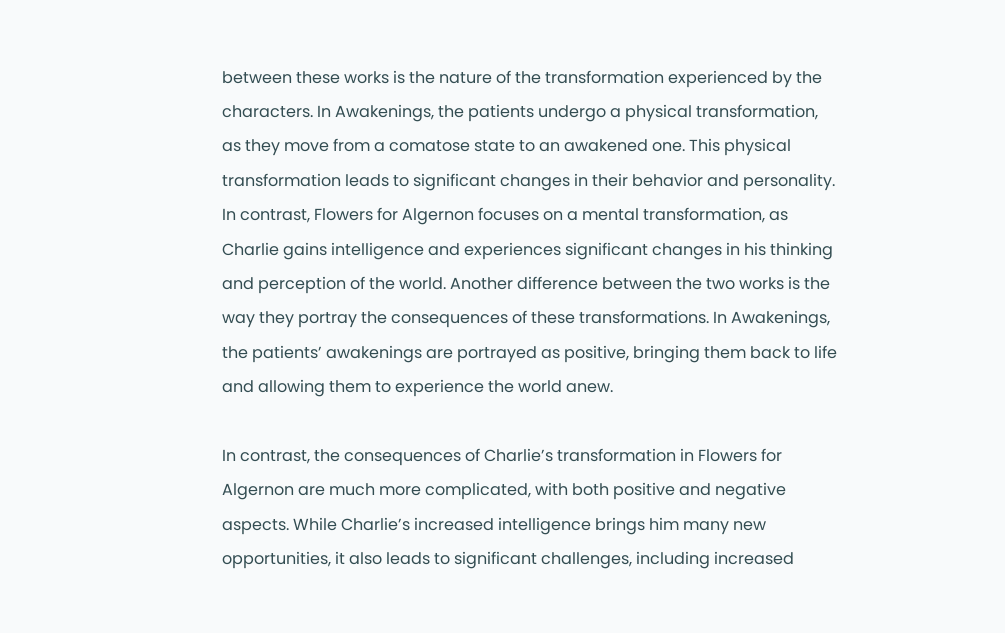between these works is the nature of the transformation experienced by the characters. In Awakenings, the patients undergo a physical transformation, as they move from a comatose state to an awakened one. This physical transformation leads to significant changes in their behavior and personality. In contrast, Flowers for Algernon focuses on a mental transformation, as Charlie gains intelligence and experiences significant changes in his thinking and perception of the world. Another difference between the two works is the way they portray the consequences of these transformations. In Awakenings, the patients’ awakenings are portrayed as positive, bringing them back to life and allowing them to experience the world anew.

In contrast, the consequences of Charlie’s transformation in Flowers for Algernon are much more complicated, with both positive and negative aspects. While Charlie’s increased intelligence brings him many new opportunities, it also leads to significant challenges, including increased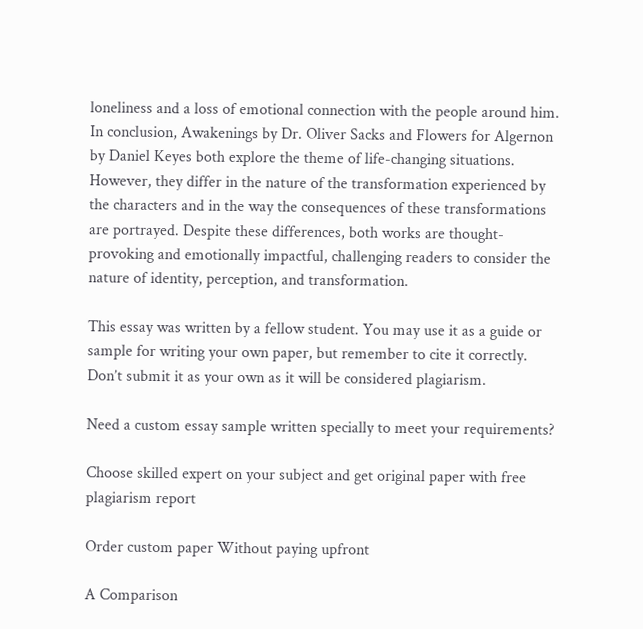loneliness and a loss of emotional connection with the people around him. In conclusion, Awakenings by Dr. Oliver Sacks and Flowers for Algernon by Daniel Keyes both explore the theme of life-changing situations. However, they differ in the nature of the transformation experienced by the characters and in the way the consequences of these transformations are portrayed. Despite these differences, both works are thought-provoking and emotionally impactful, challenging readers to consider the nature of identity, perception, and transformation.

This essay was written by a fellow student. You may use it as a guide or sample for writing your own paper, but remember to cite it correctly. Don’t submit it as your own as it will be considered plagiarism.

Need a custom essay sample written specially to meet your requirements?

Choose skilled expert on your subject and get original paper with free plagiarism report

Order custom paper Without paying upfront

A Comparison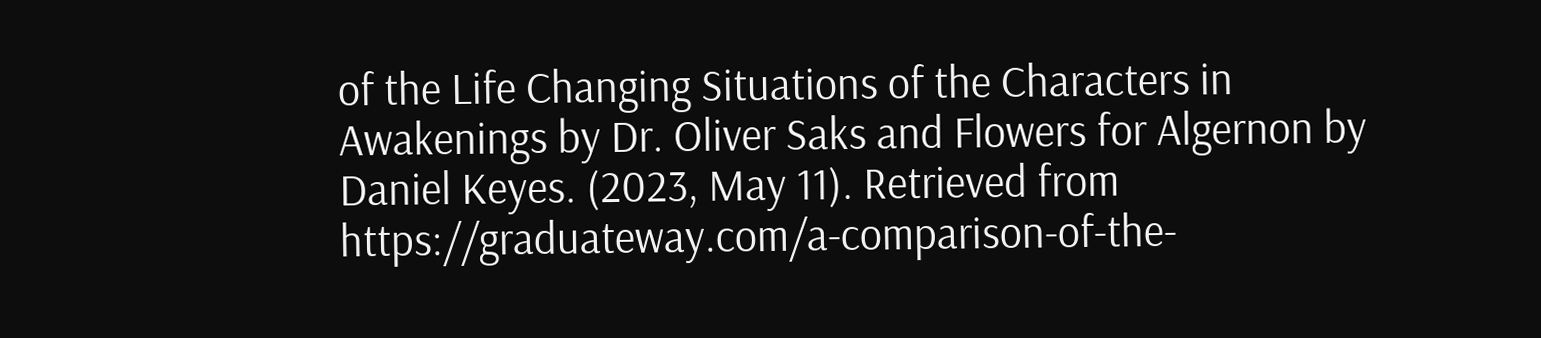of the Life Changing Situations of the Characters in Awakenings by Dr. Oliver Saks and Flowers for Algernon by Daniel Keyes. (2023, May 11). Retrieved from https://graduateway.com/a-comparison-of-the-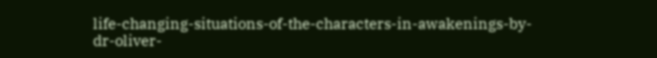life-changing-situations-of-the-characters-in-awakenings-by-dr-oliver-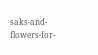saks-and-flowers-for-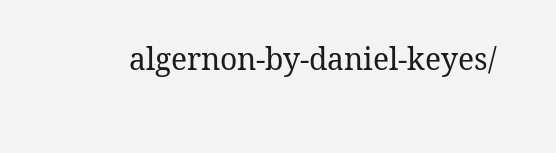algernon-by-daniel-keyes/